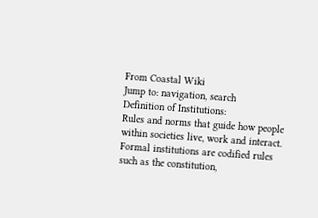From Coastal Wiki
Jump to: navigation, search
Definition of Institutions:
Rules and norms that guide how people within societies live, work and interact. Formal institutions are codified rules such as the constitution,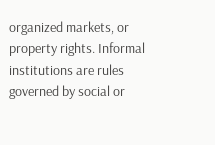organized markets, or property rights. Informal institutions are rules governed by social or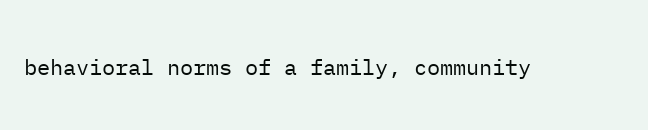behavioral norms of a family, community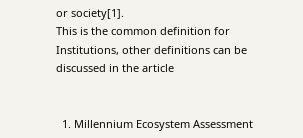or society[1].
This is the common definition for Institutions, other definitions can be discussed in the article


  1. Millennium Ecosystem Assessment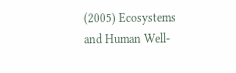(2005) Ecosystems and Human Well-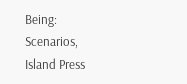Being: Scenarios, Island Press